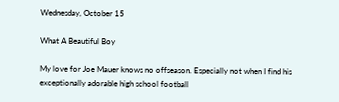Wednesday, October 15

What A Beautiful Boy

My love for Joe Mauer knows no offseason. Especially not when I find his exceptionally adorable high school football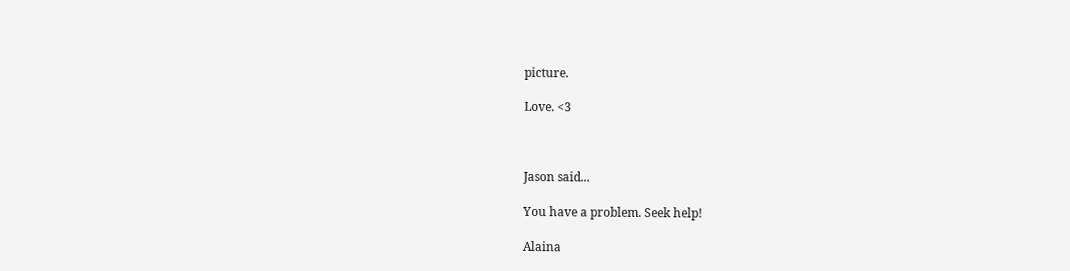picture.

Love. <3



Jason said...

You have a problem. Seek help!

Alaina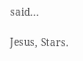said...

Jesus, Stars.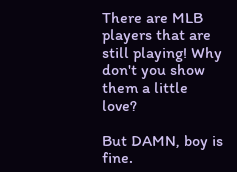There are MLB players that are still playing! Why don't you show them a little love?

But DAMN, boy is fine.